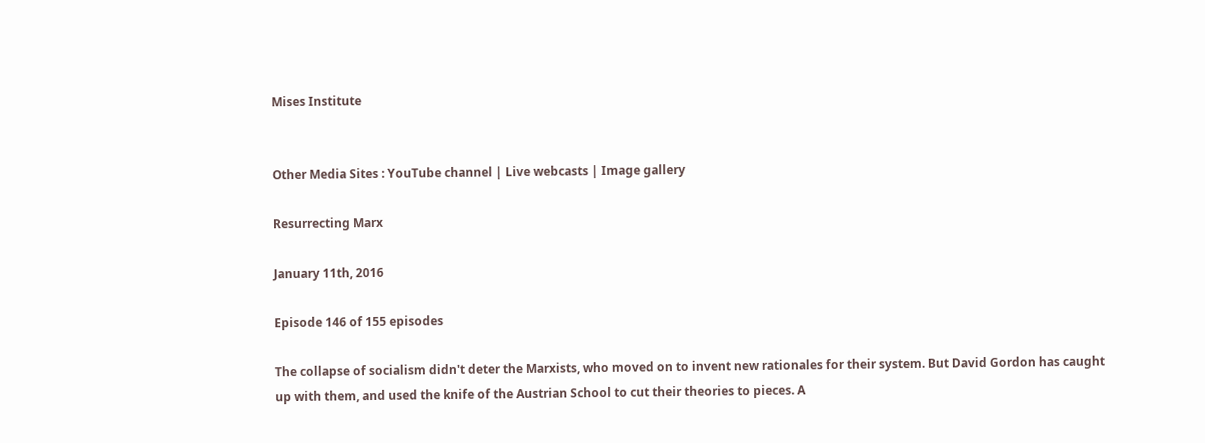Mises Institute


Other Media Sites : YouTube channel | Live webcasts | Image gallery

Resurrecting Marx

January 11th, 2016

Episode 146 of 155 episodes

The collapse of socialism didn't deter the Marxists, who moved on to invent new rationales for their system. But David Gordon has caught up with them, and used the knife of the Austrian School to cut their theories to pieces. A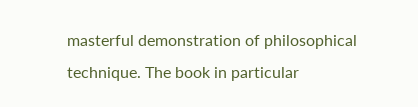masterful demonstration of philosophical technique. The book in particular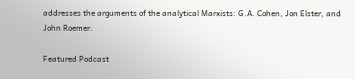addresses the arguments of the analytical Marxists: G.A. Cohen, Jon Elster, and John Roemer.

Featured Podcast